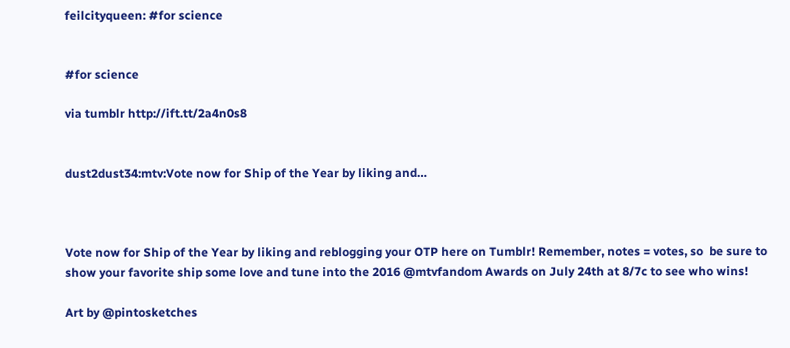feilcityqueen: #for science


#for science

via tumblr http://ift.tt/2a4n0s8


dust2dust34:mtv:Vote now for Ship of the Year by liking and…



Vote now for Ship of the Year by liking and reblogging your OTP here on Tumblr! Remember, notes = votes, so  be sure to show your favorite ship some love and tune into the 2016 @mtvfandom Awards on July 24th at 8/7c to see who wins!

Art by @pintosketches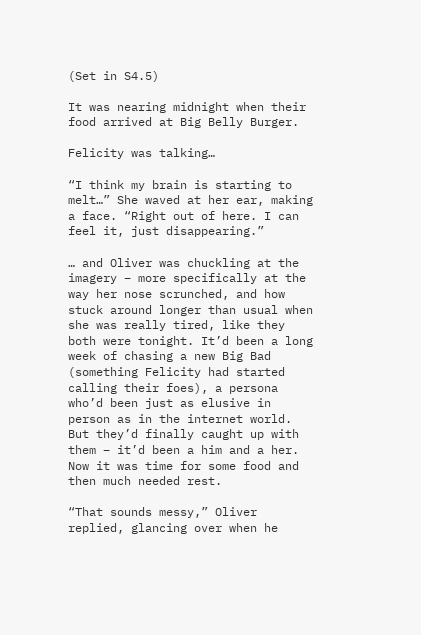(Set in S4.5)

It was nearing midnight when their food arrived at Big Belly Burger.

Felicity was talking…

“I think my brain is starting to melt…” She waved at her ear, making a face. “Right out of here. I can feel it, just disappearing.”

… and Oliver was chuckling at the imagery – more specifically at the way her nose scrunched, and how stuck around longer than usual when she was really tired, like they both were tonight. It’d been a long week of chasing a new Big Bad (something Felicity had started calling their foes), a persona who’d been just as elusive in person as in the internet world. But they’d finally caught up with them – it’d been a him and a her. Now it was time for some food and then much needed rest.

“That sounds messy,” Oliver replied, glancing over when he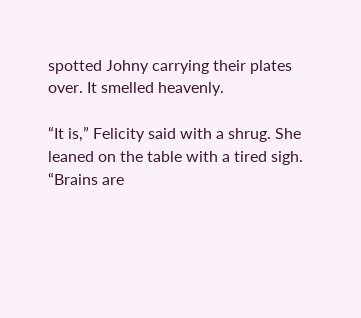spotted Johny carrying their plates over. It smelled heavenly.

“It is,” Felicity said with a shrug. She leaned on the table with a tired sigh. “Brains are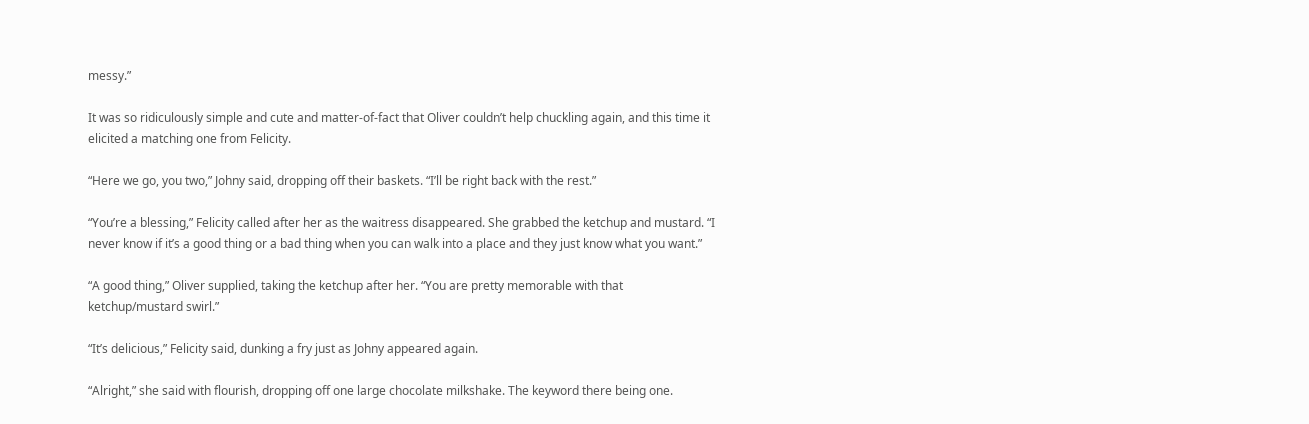messy.”

It was so ridiculously simple and cute and matter-of-fact that Oliver couldn’t help chuckling again, and this time it elicited a matching one from Felicity.

“Here we go, you two,” Johny said, dropping off their baskets. “I’ll be right back with the rest.”

“You’re a blessing,” Felicity called after her as the waitress disappeared. She grabbed the ketchup and mustard. “I never know if it’s a good thing or a bad thing when you can walk into a place and they just know what you want.”

“A good thing,” Oliver supplied, taking the ketchup after her. “You are pretty memorable with that ketchup/mustard swirl.”

“It’s delicious,” Felicity said, dunking a fry just as Johny appeared again.

“Alright,” she said with flourish, dropping off one large chocolate milkshake. The keyword there being one.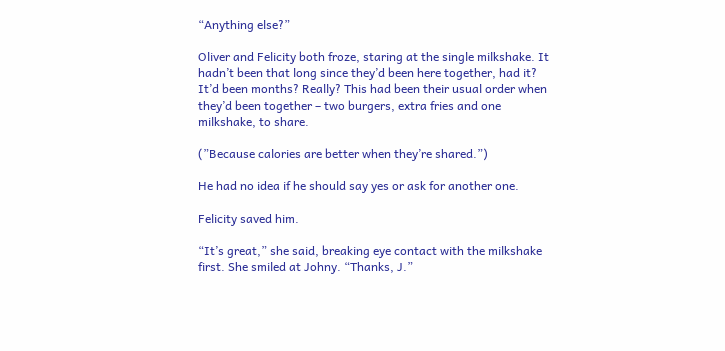“Anything else?”

Oliver and Felicity both froze, staring at the single milkshake. It hadn’t been that long since they’d been here together, had it? It’d been months? Really? This had been their usual order when they’d been together – two burgers, extra fries and one milkshake, to share.

(”Because calories are better when they’re shared.”)

He had no idea if he should say yes or ask for another one.

Felicity saved him.

“It’s great,” she said, breaking eye contact with the milkshake first. She smiled at Johny. “Thanks, J.”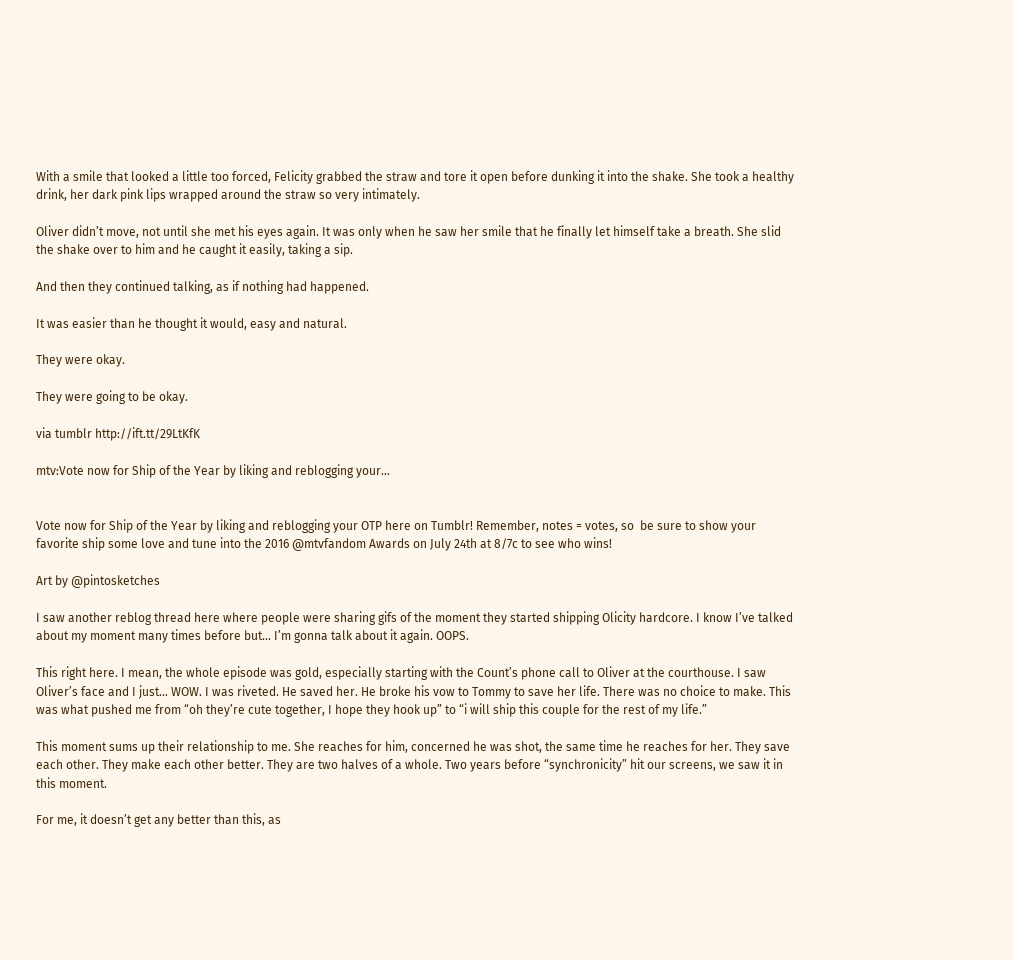With a smile that looked a little too forced, Felicity grabbed the straw and tore it open before dunking it into the shake. She took a healthy drink, her dark pink lips wrapped around the straw so very intimately.

Oliver didn’t move, not until she met his eyes again. It was only when he saw her smile that he finally let himself take a breath. She slid the shake over to him and he caught it easily, taking a sip.

And then they continued talking, as if nothing had happened.

It was easier than he thought it would, easy and natural.

They were okay.

They were going to be okay.

via tumblr http://ift.tt/29LtKfK

mtv:Vote now for Ship of the Year by liking and reblogging your…


Vote now for Ship of the Year by liking and reblogging your OTP here on Tumblr! Remember, notes = votes, so  be sure to show your favorite ship some love and tune into the 2016 @mtvfandom Awards on July 24th at 8/7c to see who wins!

Art by @pintosketches

I saw another reblog thread here where people were sharing gifs of the moment they started shipping Olicity hardcore. I know I’ve talked about my moment many times before but… I’m gonna talk about it again. OOPS.

This right here. I mean, the whole episode was gold, especially starting with the Count’s phone call to Oliver at the courthouse. I saw Oliver’s face and I just… WOW. I was riveted. He saved her. He broke his vow to Tommy to save her life. There was no choice to make. This was what pushed me from “oh they’re cute together, I hope they hook up” to “i will ship this couple for the rest of my life.”

This moment sums up their relationship to me. She reaches for him, concerned he was shot, the same time he reaches for her. They save each other. They make each other better. They are two halves of a whole. Two years before “synchronicity” hit our screens, we saw it in this moment.

For me, it doesn’t get any better than this, as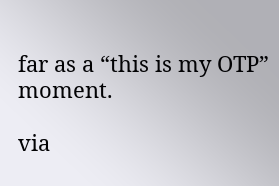far as a “this is my OTP” moment.

via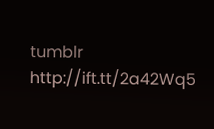tumblr http://ift.tt/2a42Wq5